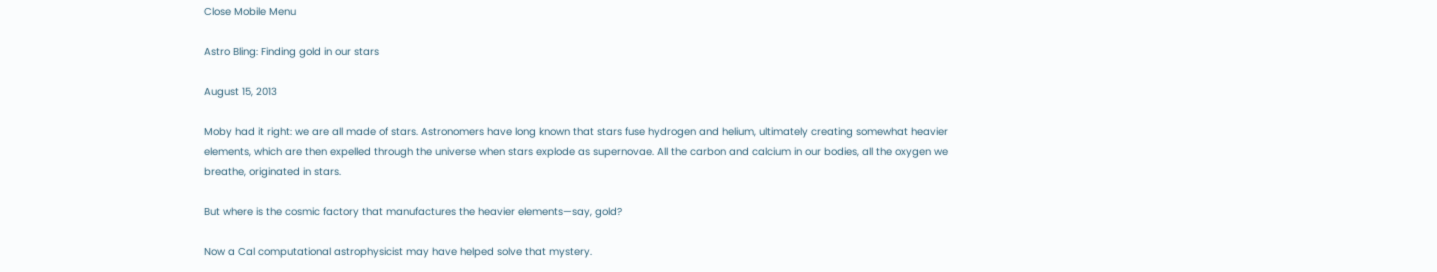Close Mobile Menu

Astro Bling: Finding gold in our stars

August 15, 2013

Moby had it right: we are all made of stars. Astronomers have long known that stars fuse hydrogen and helium, ultimately creating somewhat heavier elements, which are then expelled through the universe when stars explode as supernovae. All the carbon and calcium in our bodies, all the oxygen we breathe, originated in stars.

But where is the cosmic factory that manufactures the heavier elements—say, gold?

Now a Cal computational astrophysicist may have helped solve that mystery.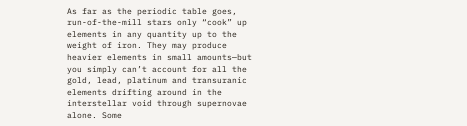As far as the periodic table goes, run-of-the-mill stars only “cook” up elements in any quantity up to the weight of iron. They may produce heavier elements in small amounts—but you simply can’t account for all the gold, lead, platinum and transuranic elements drifting around in the interstellar void through supernovae alone. Some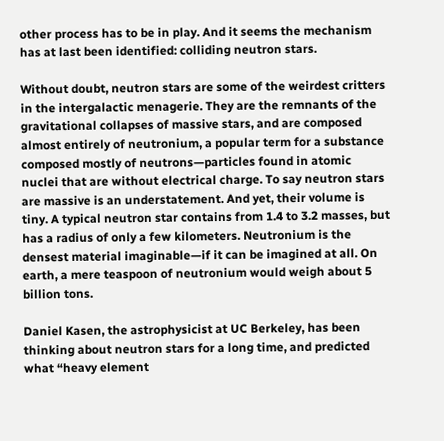other process has to be in play. And it seems the mechanism has at last been identified: colliding neutron stars.

Without doubt, neutron stars are some of the weirdest critters in the intergalactic menagerie. They are the remnants of the gravitational collapses of massive stars, and are composed almost entirely of neutronium, a popular term for a substance composed mostly of neutrons—particles found in atomic nuclei that are without electrical charge. To say neutron stars are massive is an understatement. And yet, their volume is tiny. A typical neutron star contains from 1.4 to 3.2 masses, but has a radius of only a few kilometers. Neutronium is the densest material imaginable—if it can be imagined at all. On earth, a mere teaspoon of neutronium would weigh about 5 billion tons.

Daniel Kasen, the astrophysicist at UC Berkeley, has been thinking about neutron stars for a long time, and predicted what “heavy element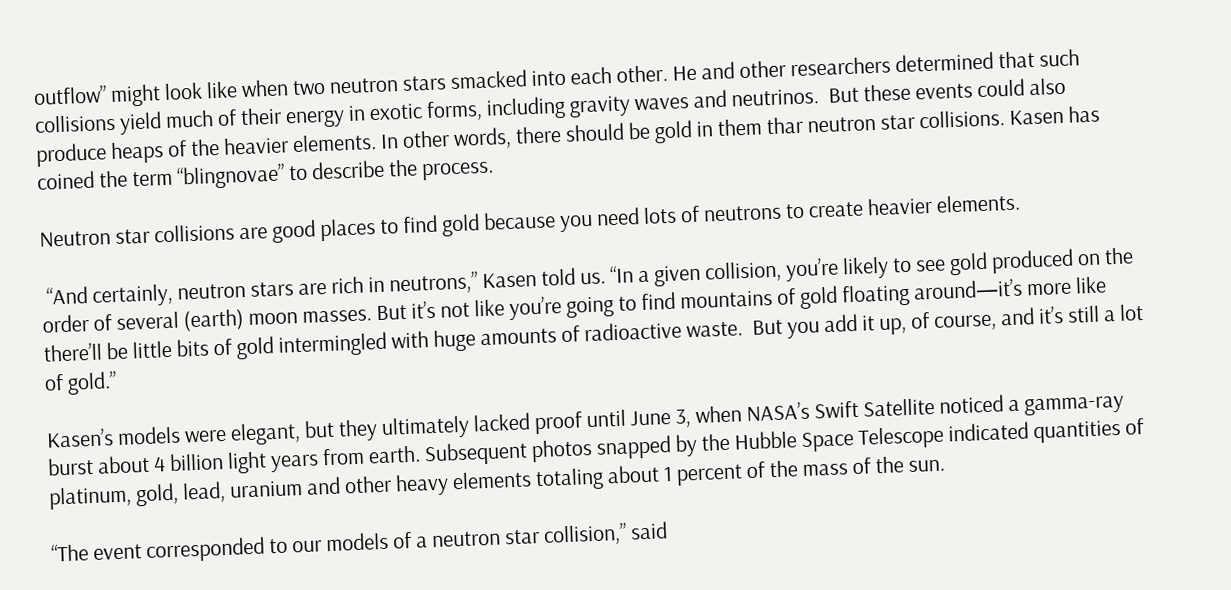outflow” might look like when two neutron stars smacked into each other. He and other researchers determined that such collisions yield much of their energy in exotic forms, including gravity waves and neutrinos.  But these events could also produce heaps of the heavier elements. In other words, there should be gold in them thar neutron star collisions. Kasen has coined the term “blingnovae” to describe the process.

Neutron star collisions are good places to find gold because you need lots of neutrons to create heavier elements.

 “And certainly, neutron stars are rich in neutrons,” Kasen told us. “In a given collision, you’re likely to see gold produced on the order of several (earth) moon masses. But it’s not like you’re going to find mountains of gold floating around—it’s more like there’ll be little bits of gold intermingled with huge amounts of radioactive waste.  But you add it up, of course, and it’s still a lot of gold.”

Kasen’s models were elegant, but they ultimately lacked proof until June 3, when NASA’s Swift Satellite noticed a gamma-ray burst about 4 billion light years from earth. Subsequent photos snapped by the Hubble Space Telescope indicated quantities of platinum, gold, lead, uranium and other heavy elements totaling about 1 percent of the mass of the sun.

“The event corresponded to our models of a neutron star collision,” said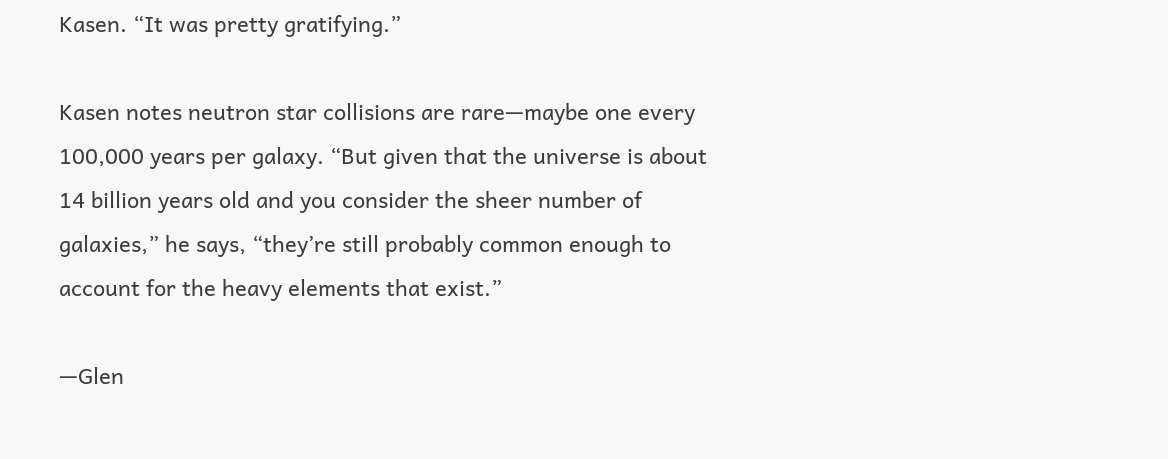Kasen. “It was pretty gratifying.”

Kasen notes neutron star collisions are rare—maybe one every 100,000 years per galaxy. “But given that the universe is about 14 billion years old and you consider the sheer number of galaxies,” he says, “they’re still probably common enough to account for the heavy elements that exist.”

—Glen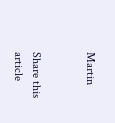Martin


Share this article